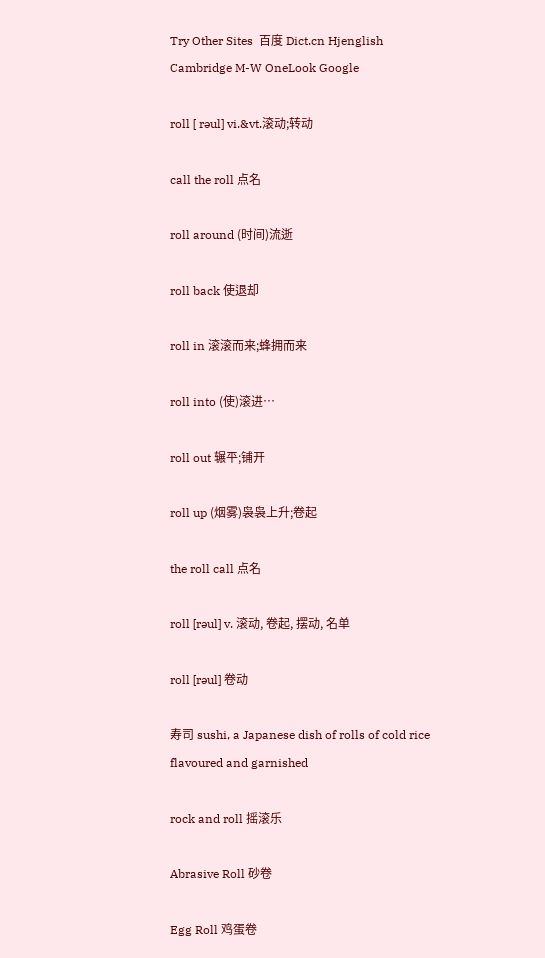Try Other Sites  百度 Dict.cn Hjenglish  Cambridge M-W OneLook Google

roll [ rəul] vi.&vt.滚动;转动

call the roll 点名

roll around (时间)流逝

roll back 使退却

roll in 滚滚而来;蜂拥而来

roll into (使)滚进…

roll out 辗平;铺开

roll up (烟雾)袅袅上升;卷起

the roll call 点名

roll [rəul] v. 滚动, 卷起, 摆动, 名单

roll [rəul] 卷动

寿司 sushi, a Japanese dish of rolls of cold rice flavoured and garnished

rock and roll 摇滚乐

Abrasive Roll 砂卷

Egg Roll 鸡蛋卷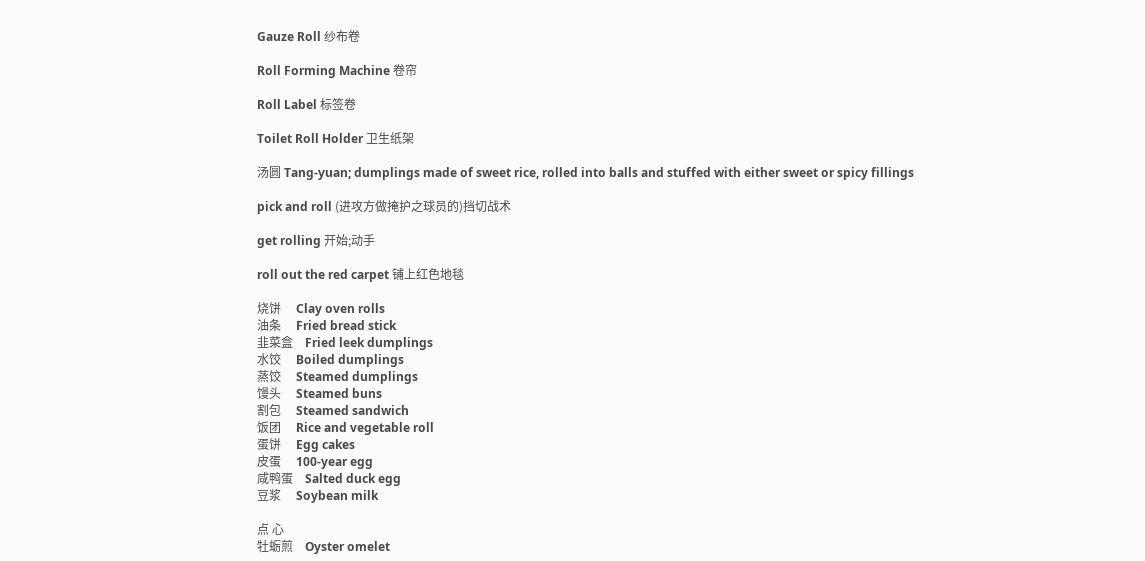Gauze Roll 纱布卷

Roll Forming Machine 卷帘

Roll Label 标签卷

Toilet Roll Holder 卫生纸架

汤圆 Tang-yuan; dumplings made of sweet rice, rolled into balls and stuffed with either sweet or spicy fillings

pick and roll (进攻方做掩护之球员的)挡切战术

get rolling 开始;动手

roll out the red carpet 铺上红色地毯

烧饼     Clay oven rolls
油条     Fried bread stick
韭菜盒    Fried leek dumplings
水饺     Boiled dumplings
蒸饺     Steamed dumplings
馒头     Steamed buns
割包     Steamed sandwich
饭团     Rice and vegetable roll
蛋饼     Egg cakes
皮蛋     100-year egg
咸鸭蛋    Salted duck egg
豆浆     Soybean milk

点 心
牡蛎煎    Oyster omelet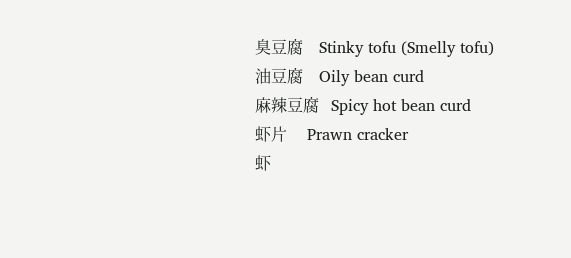臭豆腐    Stinky tofu (Smelly tofu)
油豆腐    Oily bean curd
麻辣豆腐   Spicy hot bean curd
虾片     Prawn cracker
虾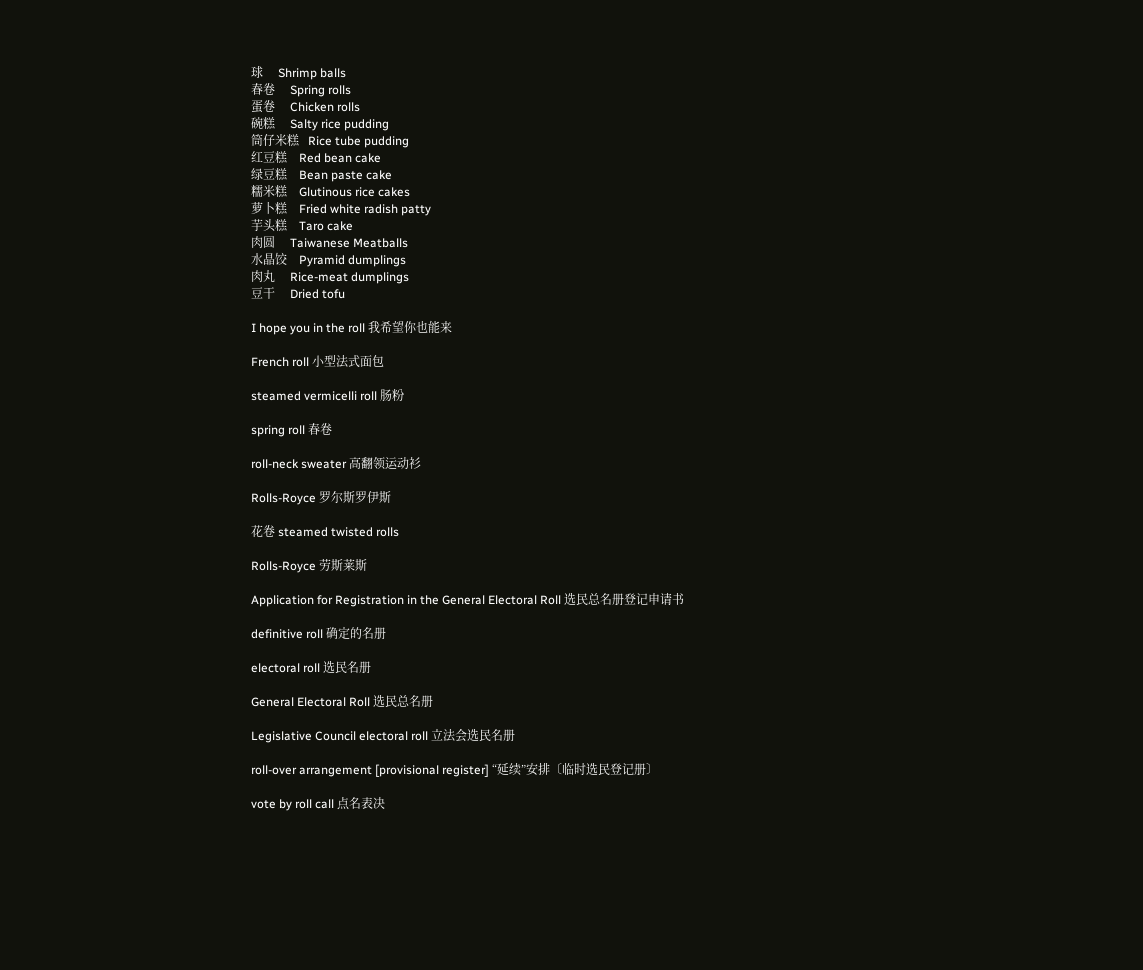球     Shrimp balls
春卷     Spring rolls
蛋卷     Chicken rolls
碗糕     Salty rice pudding
筒仔米糕   Rice tube pudding
红豆糕    Red bean cake
绿豆糕    Bean paste cake
糯米糕    Glutinous rice cakes
萝卜糕    Fried white radish patty
芋头糕    Taro cake
肉圆     Taiwanese Meatballs
水晶饺    Pyramid dumplings
肉丸     Rice-meat dumplings
豆干     Dried tofu

I hope you in the roll 我希望你也能来

French roll 小型法式面包

steamed vermicelli roll 肠粉

spring roll 春卷

roll-neck sweater 高翻领运动衫

Rolls-Royce 罗尔斯罗伊斯

花卷 steamed twisted rolls

Rolls-Royce 劳斯莱斯

Application for Registration in the General Electoral Roll 选民总名册登记申请书

definitive roll 确定的名册

electoral roll 选民名册

General Electoral Roll 选民总名册

Legislative Council electoral roll 立法会选民名册

roll-over arrangement [provisional register] “延续”安排〔临时选民登记册〕

vote by roll call 点名表决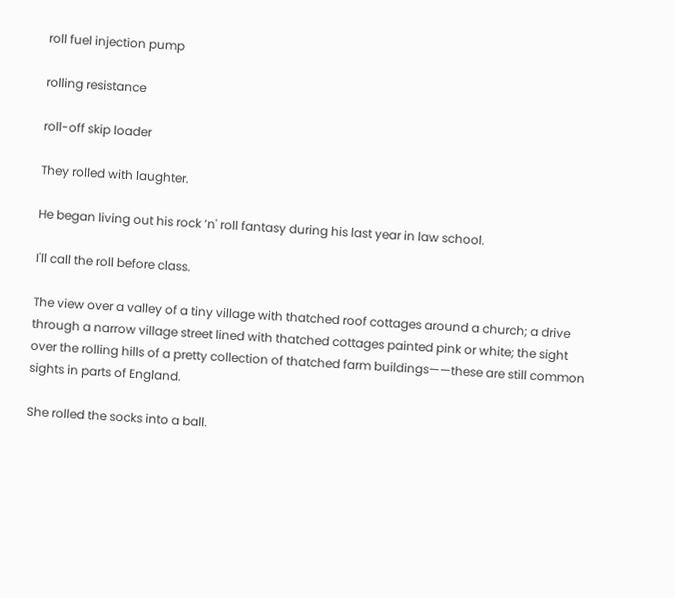roll fuel injection pump

rolling resistance

roll-off skip loader

They rolled with laughter.

He began living out his rock ‘n' roll fantasy during his last year in law school.

I'll call the roll before class.

The view over a valley of a tiny village with thatched roof cottages around a church; a drive through a narrow village street lined with thatched cottages painted pink or white; the sight over the rolling hills of a pretty collection of thatched farm buildings——these are still common sights in parts of England.

She rolled the socks into a ball.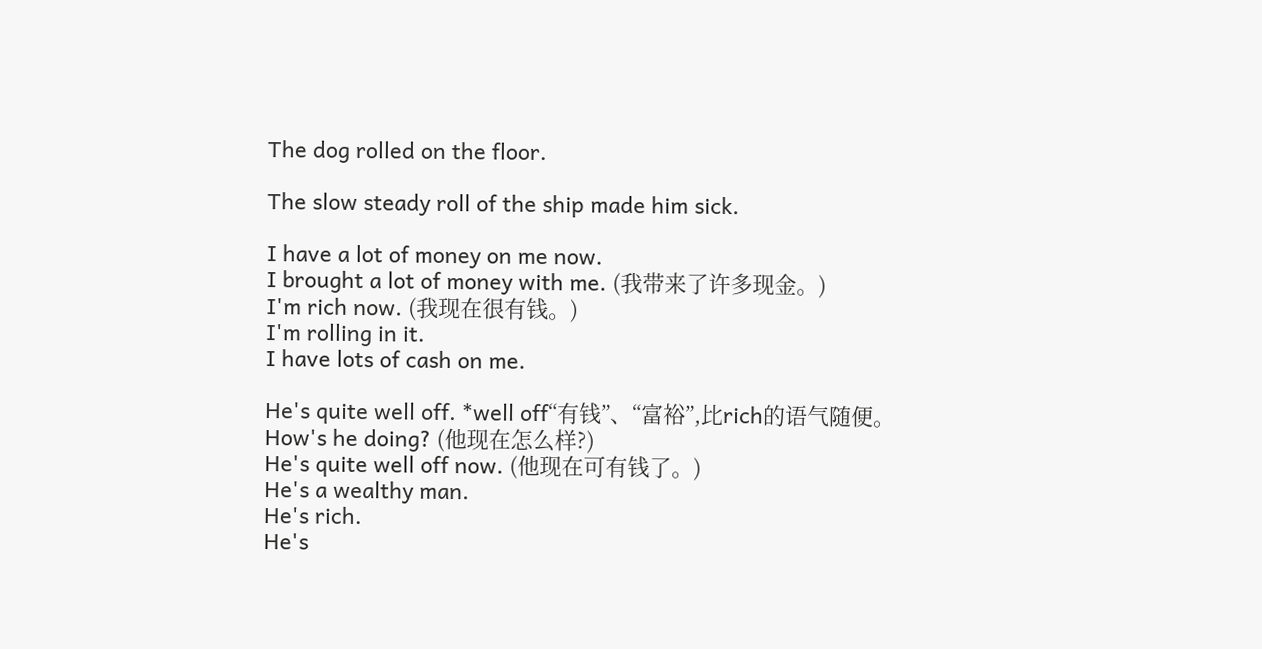The dog rolled on the floor.

The slow steady roll of the ship made him sick.

I have a lot of money on me now.
I brought a lot of money with me. (我带来了许多现金。)
I'm rich now. (我现在很有钱。)
I'm rolling in it.
I have lots of cash on me.

He's quite well off. *well off“有钱”、“富裕”,比rich的语气随便。
How's he doing? (他现在怎么样?)
He's quite well off now. (他现在可有钱了。)
He's a wealthy man.
He's rich.
He's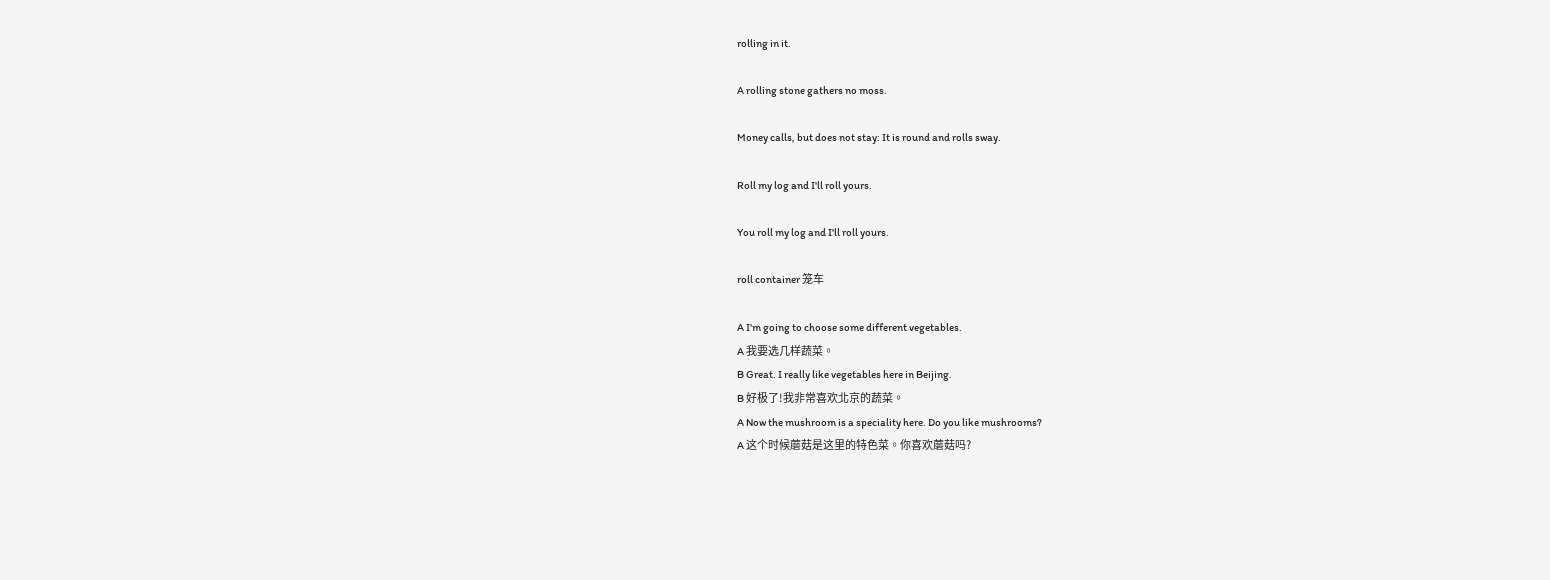rolling in it.

A rolling stone gathers no moss.

Money calls, but does not stay: It is round and rolls sway.

Roll my log and I'll roll yours.

You roll my log and I'll roll yours.

roll container 笼车

A I'm going to choose some different vegetables.
A 我要选几样蔬菜。
B Great. I really like vegetables here in Beijing.
B 好极了!我非常喜欢北京的蔬菜。
A Now the mushroom is a speciality here. Do you like mushrooms?
A 这个时候蘑菇是这里的特色菜。你喜欢蘑菇吗?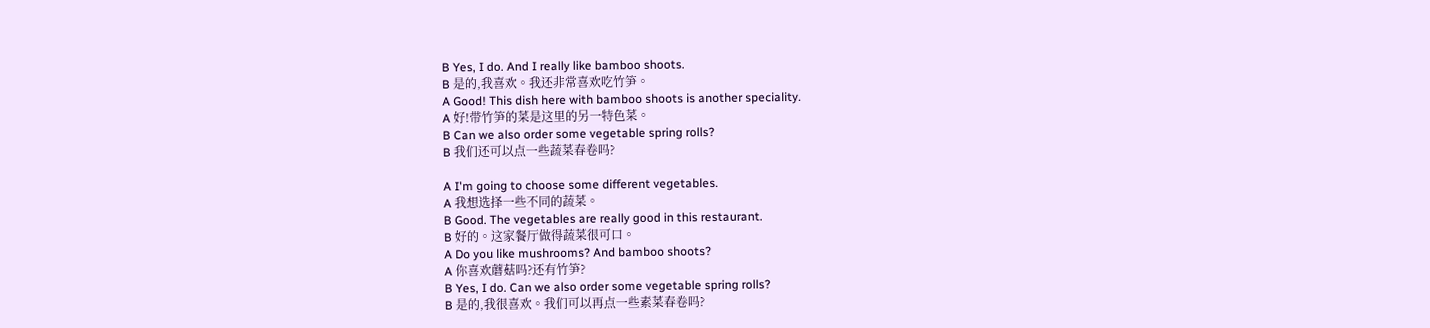B Yes, I do. And I really like bamboo shoots.
B 是的,我喜欢。我还非常喜欢吃竹笋。
A Good! This dish here with bamboo shoots is another speciality.
A 好!带竹笋的菜是这里的另一特色菜。
B Can we also order some vegetable spring rolls?
B 我们还可以点一些蔬菜春卷吗?

A I'm going to choose some different vegetables.
A 我想选择一些不同的蔬菜。
B Good. The vegetables are really good in this restaurant.
B 好的。这家餐厅做得蔬菜很可口。
A Do you like mushrooms? And bamboo shoots?
A 你喜欢蘑菇吗?还有竹笋?
B Yes, I do. Can we also order some vegetable spring rolls?
B 是的,我很喜欢。我们可以再点一些素菜春卷吗?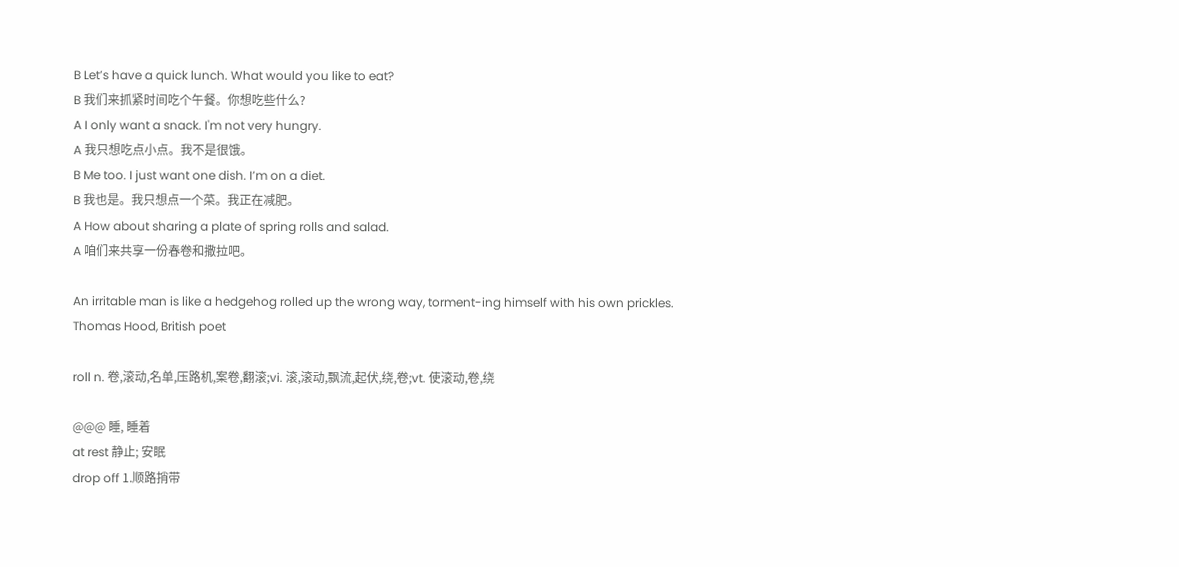B Let’s have a quick lunch. What would you like to eat?
B 我们来抓紧时间吃个午餐。你想吃些什么?
A I only want a snack. I'm not very hungry.
A 我只想吃点小点。我不是很饿。
B Me too. I just want one dish. I’m on a diet.
B 我也是。我只想点一个菜。我正在减肥。
A How about sharing a plate of spring rolls and salad.
A 咱们来共享一份春卷和撒拉吧。

An irritable man is like a hedgehog rolled up the wrong way, torment-ing himself with his own prickles.
Thomas Hood, British poet

roll n. 卷,滚动,名单,压路机,案卷,翻滚;vi. 滚,滚动,飘流,起伏,绕,卷;vt. 使滚动,卷,绕

@@@ 睡, 睡着
at rest 静止; 安眠
drop off 1.顺路捎带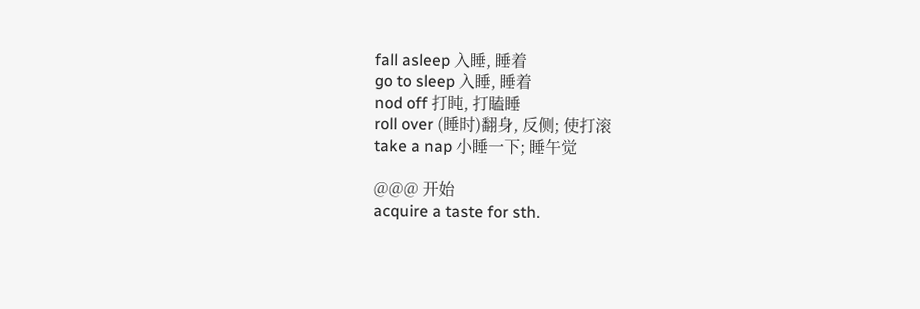fall asleep 入睡, 睡着
go to sleep 入睡, 睡着
nod off 打盹, 打瞌睡
roll over (睡时)翻身, 反侧; 使打滚
take a nap 小睡一下; 睡午觉

@@@ 开始
acquire a taste for sth.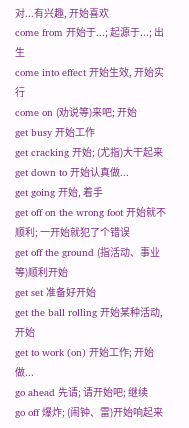对...有兴趣, 开始喜欢
come from 开始于...; 起源于...; 出生
come into effect 开始生效, 开始实行
come on (劝说等)来吧; 开始
get busy 开始工作
get cracking 开始; (尤指)大干起来
get down to 开始认真做...
get going 开始, 着手
get off on the wrong foot 开始就不顺利; 一开始就犯了个错误
get off the ground (指活动、事业等)顺利开始
get set 准备好开始
get the ball rolling 开始某种活动, 开始
get to work (on) 开始工作; 开始做...
go ahead 先请; 请开始吧; 继续
go off 爆炸; (闹钟、雷)开始响起来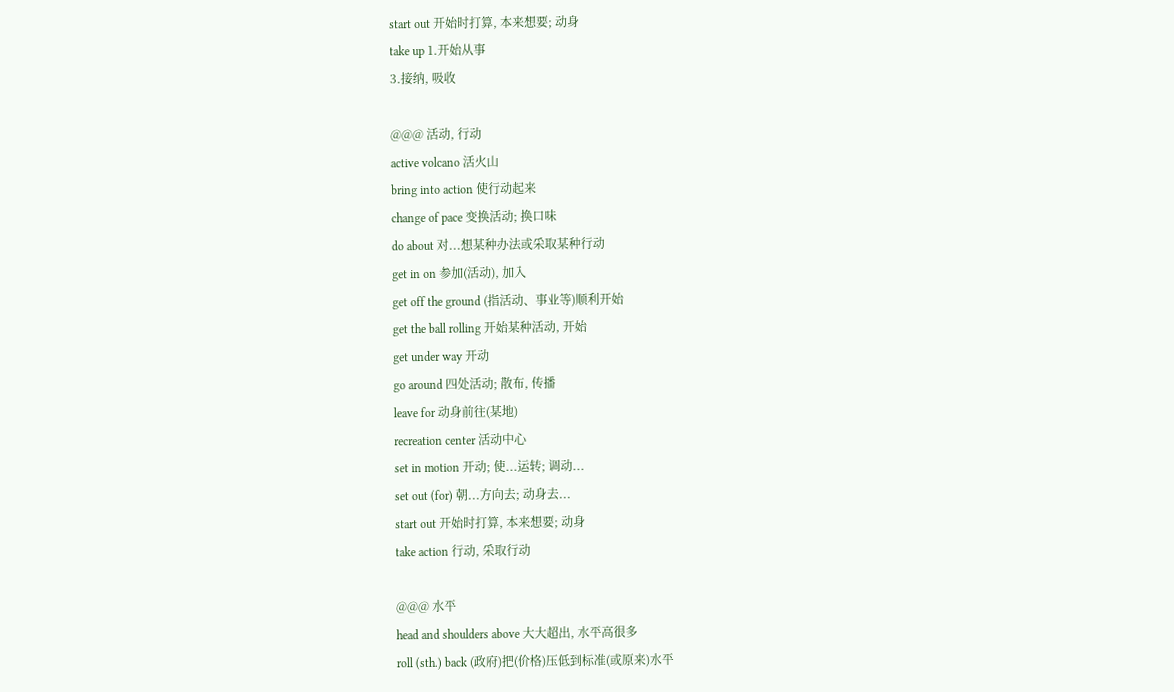start out 开始时打算, 本来想要; 动身
take up 1.开始从事
3.接纳, 吸收

@@@ 活动, 行动
active volcano 活火山
bring into action 使行动起来
change of pace 变换活动; 换口味
do about 对...想某种办法或采取某种行动
get in on 参加(活动), 加入
get off the ground (指活动、事业等)顺利开始
get the ball rolling 开始某种活动, 开始
get under way 开动
go around 四处活动; 散布, 传播
leave for 动身前往(某地)
recreation center 活动中心
set in motion 开动; 使...运转; 调动...
set out (for) 朝...方向去; 动身去...
start out 开始时打算, 本来想要; 动身
take action 行动, 采取行动

@@@ 水平
head and shoulders above 大大超出, 水平高很多
roll (sth.) back (政府)把(价格)压低到标准(或原来)水平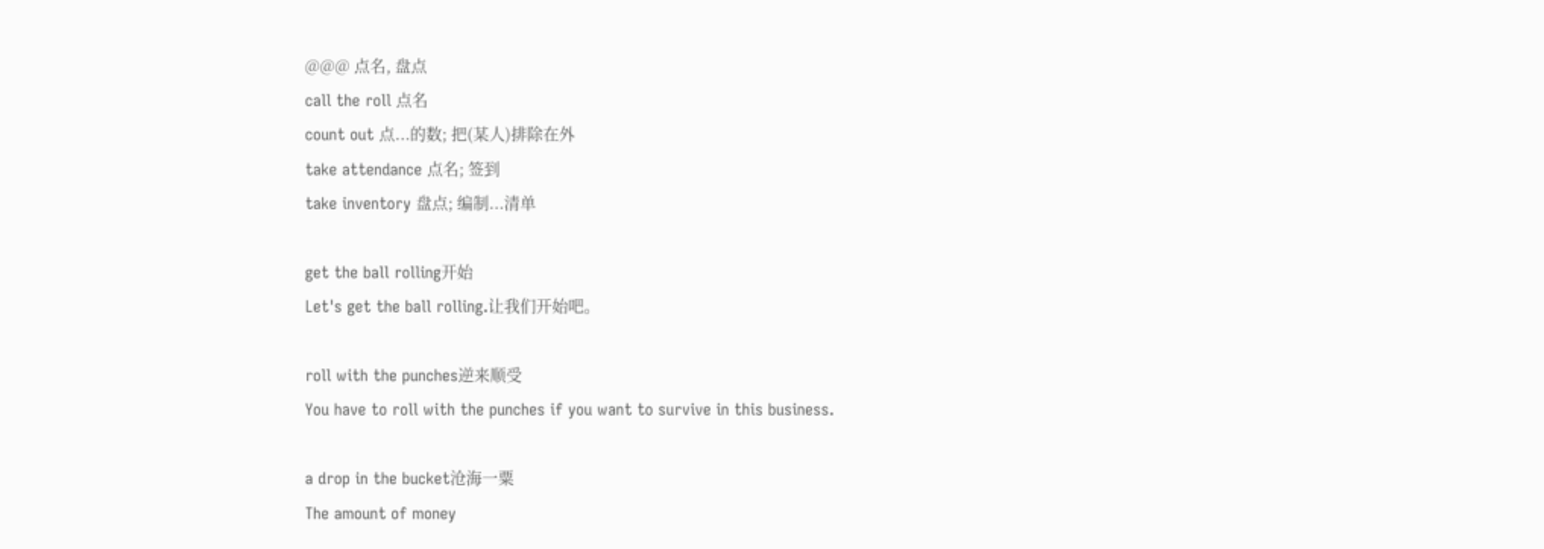@@@ 点名, 盘点
call the roll 点名
count out 点...的数; 把(某人)排除在外
take attendance 点名; 签到
take inventory 盘点; 编制...清单

get the ball rolling开始
Let's get the ball rolling.让我们开始吧。

roll with the punches逆来顺受
You have to roll with the punches if you want to survive in this business.

a drop in the bucket沧海一粟
The amount of money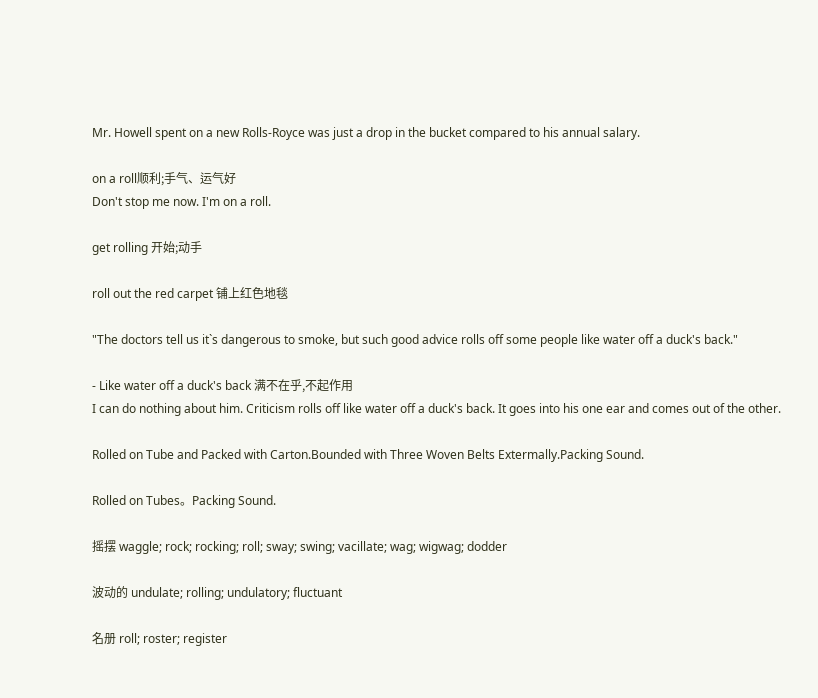Mr. Howell spent on a new Rolls-Royce was just a drop in the bucket compared to his annual salary.

on a roll顺利;手气、运气好
Don't stop me now. I'm on a roll.

get rolling 开始;动手

roll out the red carpet 铺上红色地毯

"The doctors tell us it`s dangerous to smoke, but such good advice rolls off some people like water off a duck's back."

- Like water off a duck's back 满不在乎,不起作用
I can do nothing about him. Criticism rolls off like water off a duck's back. It goes into his one ear and comes out of the other.

Rolled on Tube and Packed with Carton.Bounded with Three Woven Belts Extermally.Packing Sound.

Rolled on Tubes。Packing Sound.

摇摆 waggle; rock; rocking; roll; sway; swing; vacillate; wag; wigwag; dodder

波动的 undulate; rolling; undulatory; fluctuant

名册 roll; roster; register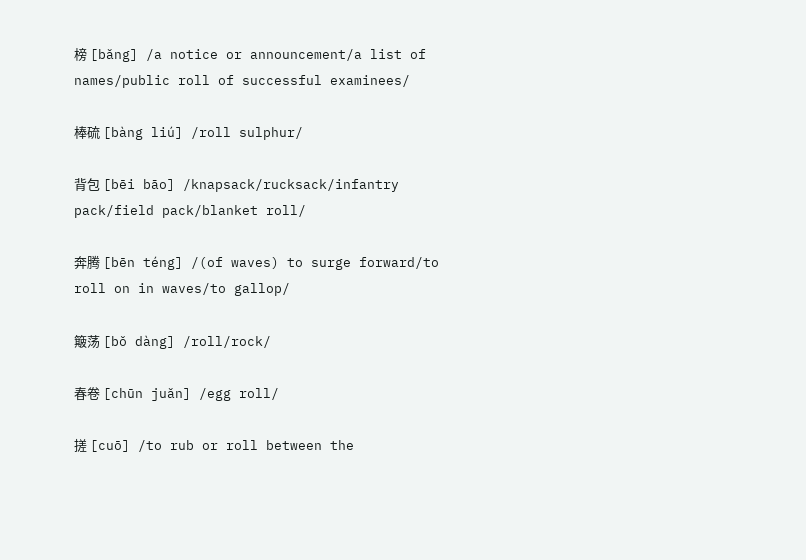榜 [bǎng] /a notice or announcement/a list of names/public roll of successful examinees/

棒硫 [bàng liú] /roll sulphur/

背包 [bēi bāo] /knapsack/rucksack/infantry pack/field pack/blanket roll/

奔腾 [bēn téng] /(of waves) to surge forward/to roll on in waves/to gallop/

簸荡 [bǒ dàng] /roll/rock/

春卷 [chūn juǎn] /egg roll/

搓 [cuō] /to rub or roll between the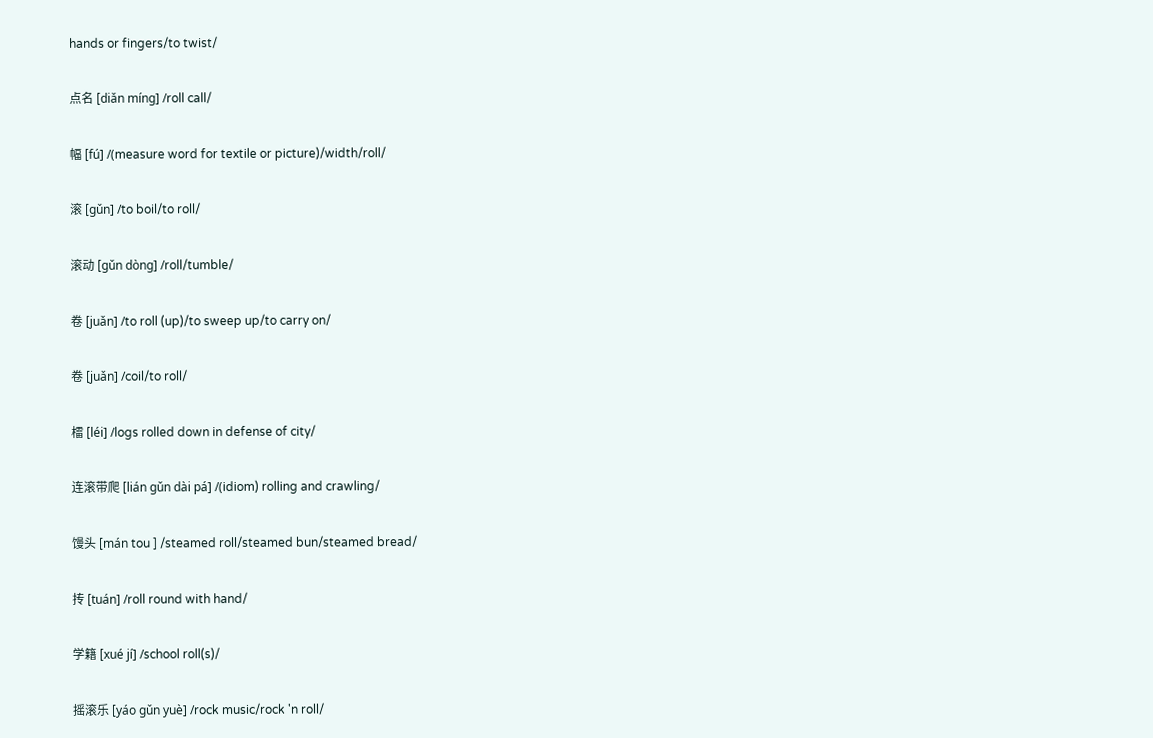hands or fingers/to twist/

点名 [diǎn míng] /roll call/

幅 [fú] /(measure word for textile or picture)/width/roll/

滚 [gǔn] /to boil/to roll/

滚动 [gǔn dòng] /roll/tumble/

卷 [juǎn] /to roll (up)/to sweep up/to carry on/

卷 [juǎn] /coil/to roll/

檑 [léi] /logs rolled down in defense of city/

连滚带爬 [lián gǔn dài pá] /(idiom) rolling and crawling/

馒头 [mán tou ] /steamed roll/steamed bun/steamed bread/

抟 [tuán] /roll round with hand/

学籍 [xué jí] /school roll(s)/

摇滚乐 [yáo gǔn yuè] /rock music/rock 'n roll/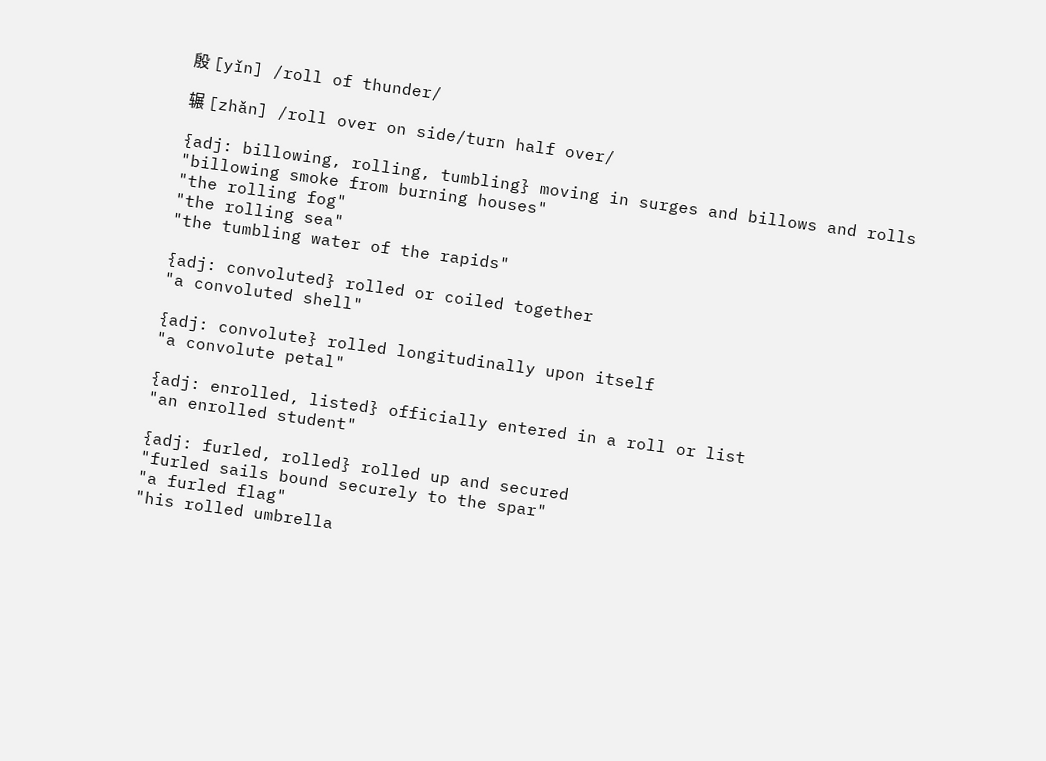殷 [yǐn] /roll of thunder/

辗 [zhǎn] /roll over on side/turn half over/

{adj: billowing, rolling, tumbling} moving in surges and billows and rolls
"billowing smoke from burning houses"
"the rolling fog"
"the rolling sea"
"the tumbling water of the rapids"

{adj: convoluted} rolled or coiled together
"a convoluted shell"

{adj: convolute} rolled longitudinally upon itself
"a convolute petal"

{adj: enrolled, listed} officially entered in a roll or list
"an enrolled student"

{adj: furled, rolled} rolled up and secured
"furled sails bound securely to the spar"
"a furled flag"
"his rolled umbrella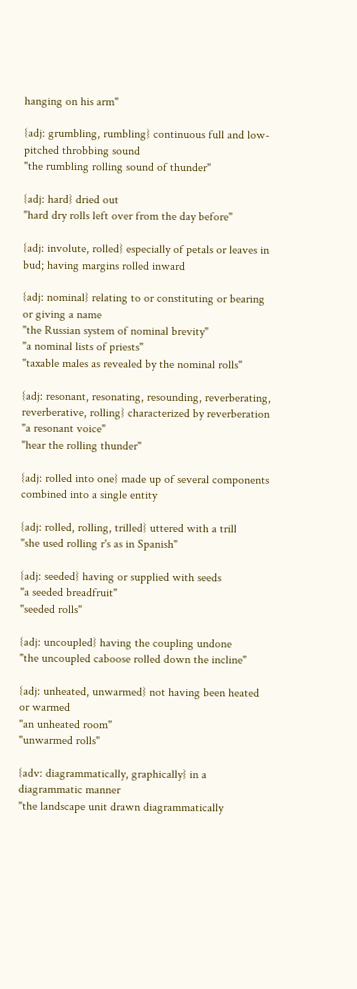hanging on his arm"

{adj: grumbling, rumbling} continuous full and low-pitched throbbing sound
"the rumbling rolling sound of thunder"

{adj: hard} dried out
"hard dry rolls left over from the day before"

{adj: involute, rolled} especially of petals or leaves in bud; having margins rolled inward

{adj: nominal} relating to or constituting or bearing or giving a name
"the Russian system of nominal brevity"
"a nominal lists of priests"
"taxable males as revealed by the nominal rolls"

{adj: resonant, resonating, resounding, reverberating, reverberative, rolling} characterized by reverberation
"a resonant voice"
"hear the rolling thunder"

{adj: rolled into one} made up of several components combined into a single entity

{adj: rolled, rolling, trilled} uttered with a trill
"she used rolling r's as in Spanish"

{adj: seeded} having or supplied with seeds
"a seeded breadfruit"
"seeded rolls"

{adj: uncoupled} having the coupling undone
"the uncoupled caboose rolled down the incline"

{adj: unheated, unwarmed} not having been heated or warmed
"an unheated room"
"unwarmed rolls"

{adv: diagrammatically, graphically} in a diagrammatic manner
"the landscape unit drawn diagrammatically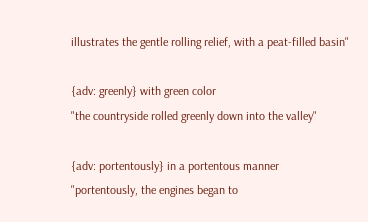illustrates the gentle rolling relief, with a peat-filled basin"

{adv: greenly} with green color
"the countryside rolled greenly down into the valley"

{adv: portentously} in a portentous manner
"portentously, the engines began to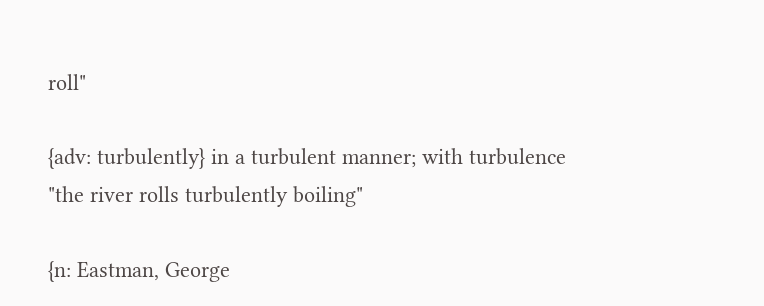roll"

{adv: turbulently} in a turbulent manner; with turbulence
"the river rolls turbulently boiling"

{n: Eastman, George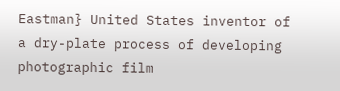Eastman} United States inventor of a dry-plate process of developing photographic film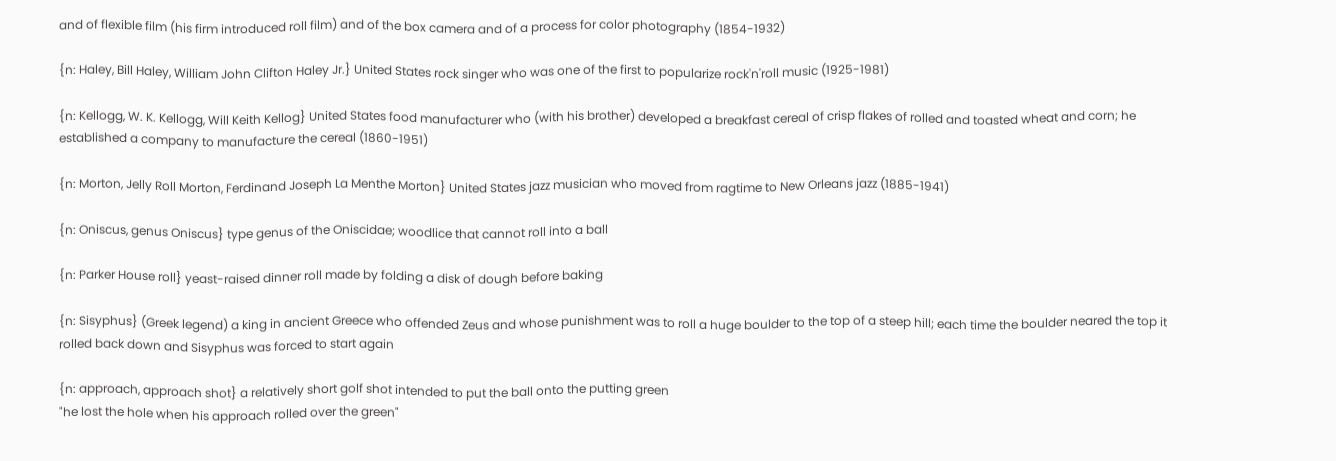and of flexible film (his firm introduced roll film) and of the box camera and of a process for color photography (1854-1932)

{n: Haley, Bill Haley, William John Clifton Haley Jr.} United States rock singer who was one of the first to popularize rock'n'roll music (1925-1981)

{n: Kellogg, W. K. Kellogg, Will Keith Kellog} United States food manufacturer who (with his brother) developed a breakfast cereal of crisp flakes of rolled and toasted wheat and corn; he established a company to manufacture the cereal (1860-1951)

{n: Morton, Jelly Roll Morton, Ferdinand Joseph La Menthe Morton} United States jazz musician who moved from ragtime to New Orleans jazz (1885-1941)

{n: Oniscus, genus Oniscus} type genus of the Oniscidae; woodlice that cannot roll into a ball

{n: Parker House roll} yeast-raised dinner roll made by folding a disk of dough before baking

{n: Sisyphus} (Greek legend) a king in ancient Greece who offended Zeus and whose punishment was to roll a huge boulder to the top of a steep hill; each time the boulder neared the top it rolled back down and Sisyphus was forced to start again

{n: approach, approach shot} a relatively short golf shot intended to put the ball onto the putting green
"he lost the hole when his approach rolled over the green"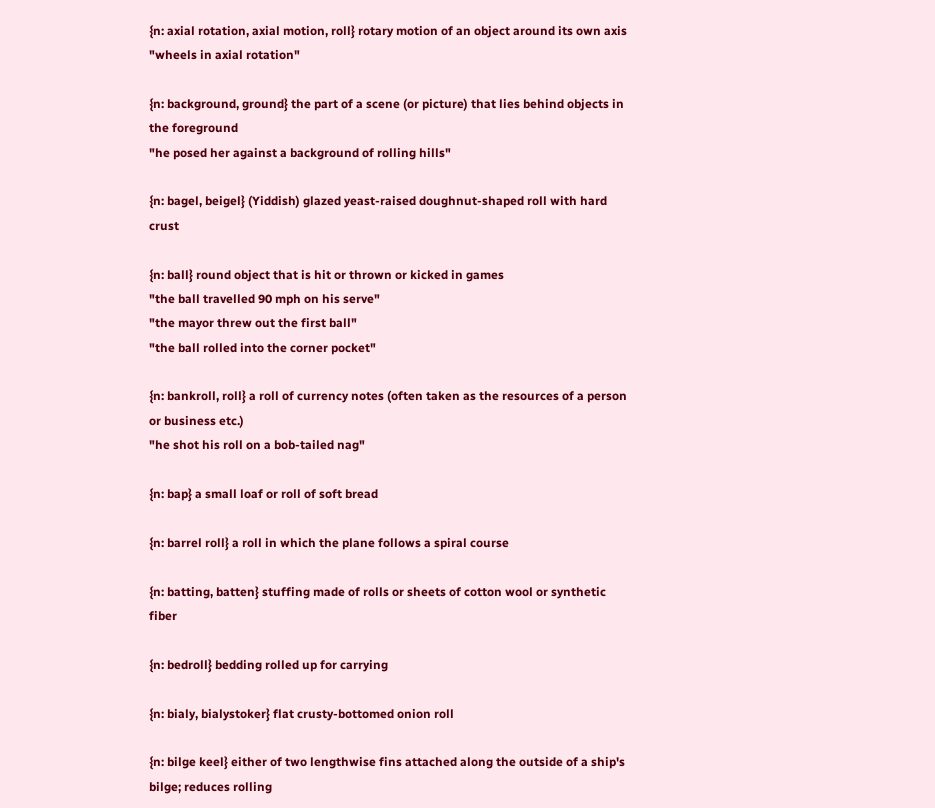{n: axial rotation, axial motion, roll} rotary motion of an object around its own axis
"wheels in axial rotation"

{n: background, ground} the part of a scene (or picture) that lies behind objects in the foreground
"he posed her against a background of rolling hills"

{n: bagel, beigel} (Yiddish) glazed yeast-raised doughnut-shaped roll with hard crust

{n: ball} round object that is hit or thrown or kicked in games
"the ball travelled 90 mph on his serve"
"the mayor threw out the first ball"
"the ball rolled into the corner pocket"

{n: bankroll, roll} a roll of currency notes (often taken as the resources of a person or business etc.)
"he shot his roll on a bob-tailed nag"

{n: bap} a small loaf or roll of soft bread

{n: barrel roll} a roll in which the plane follows a spiral course

{n: batting, batten} stuffing made of rolls or sheets of cotton wool or synthetic fiber

{n: bedroll} bedding rolled up for carrying

{n: bialy, bialystoker} flat crusty-bottomed onion roll

{n: bilge keel} either of two lengthwise fins attached along the outside of a ship's bilge; reduces rolling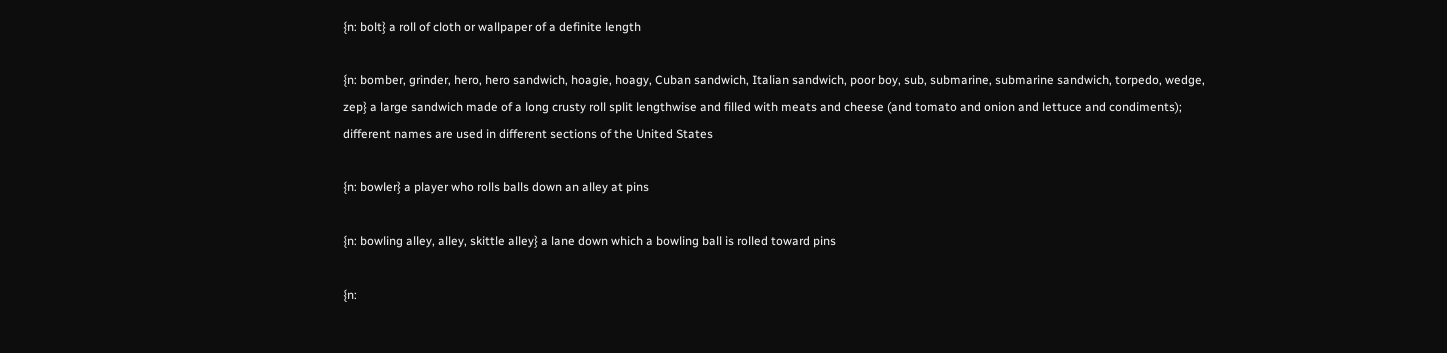{n: bolt} a roll of cloth or wallpaper of a definite length

{n: bomber, grinder, hero, hero sandwich, hoagie, hoagy, Cuban sandwich, Italian sandwich, poor boy, sub, submarine, submarine sandwich, torpedo, wedge, zep} a large sandwich made of a long crusty roll split lengthwise and filled with meats and cheese (and tomato and onion and lettuce and condiments); different names are used in different sections of the United States

{n: bowler} a player who rolls balls down an alley at pins

{n: bowling alley, alley, skittle alley} a lane down which a bowling ball is rolled toward pins

{n: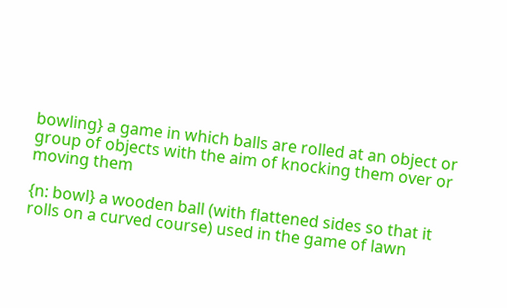bowling} a game in which balls are rolled at an object or group of objects with the aim of knocking them over or moving them

{n: bowl} a wooden ball (with flattened sides so that it rolls on a curved course) used in the game of lawn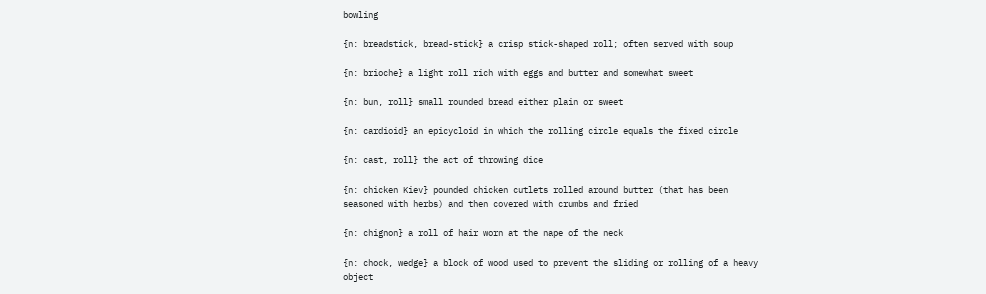bowling

{n: breadstick, bread-stick} a crisp stick-shaped roll; often served with soup

{n: brioche} a light roll rich with eggs and butter and somewhat sweet

{n: bun, roll} small rounded bread either plain or sweet

{n: cardioid} an epicycloid in which the rolling circle equals the fixed circle

{n: cast, roll} the act of throwing dice

{n: chicken Kiev} pounded chicken cutlets rolled around butter (that has been seasoned with herbs) and then covered with crumbs and fried

{n: chignon} a roll of hair worn at the nape of the neck

{n: chock, wedge} a block of wood used to prevent the sliding or rolling of a heavy object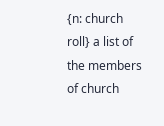{n: church roll} a list of the members of church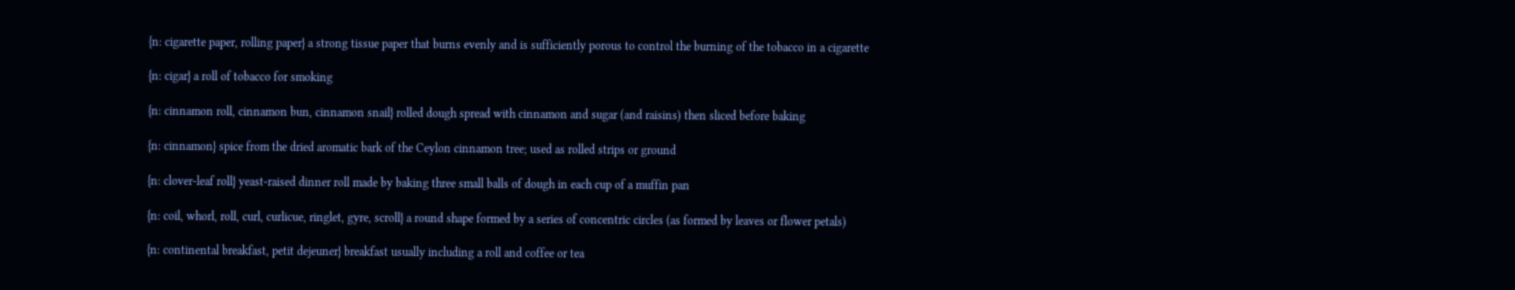{n: cigarette paper, rolling paper} a strong tissue paper that burns evenly and is sufficiently porous to control the burning of the tobacco in a cigarette

{n: cigar} a roll of tobacco for smoking

{n: cinnamon roll, cinnamon bun, cinnamon snail} rolled dough spread with cinnamon and sugar (and raisins) then sliced before baking

{n: cinnamon} spice from the dried aromatic bark of the Ceylon cinnamon tree; used as rolled strips or ground

{n: clover-leaf roll} yeast-raised dinner roll made by baking three small balls of dough in each cup of a muffin pan

{n: coil, whorl, roll, curl, curlicue, ringlet, gyre, scroll} a round shape formed by a series of concentric circles (as formed by leaves or flower petals)

{n: continental breakfast, petit dejeuner} breakfast usually including a roll and coffee or tea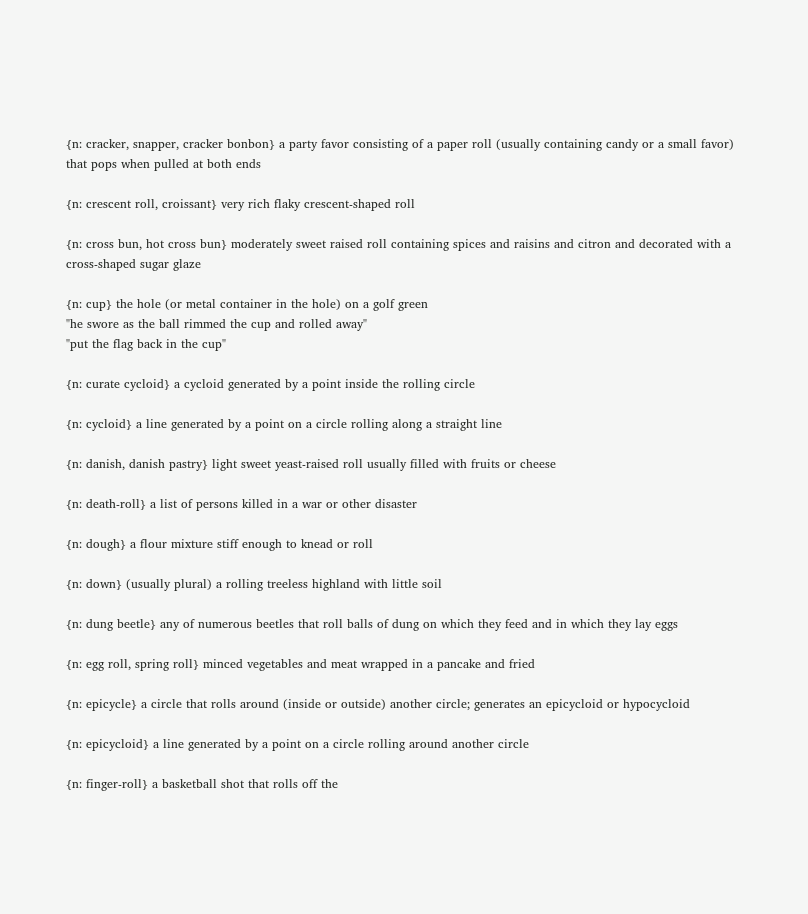{n: cracker, snapper, cracker bonbon} a party favor consisting of a paper roll (usually containing candy or a small favor) that pops when pulled at both ends

{n: crescent roll, croissant} very rich flaky crescent-shaped roll

{n: cross bun, hot cross bun} moderately sweet raised roll containing spices and raisins and citron and decorated with a cross-shaped sugar glaze

{n: cup} the hole (or metal container in the hole) on a golf green
"he swore as the ball rimmed the cup and rolled away"
"put the flag back in the cup"

{n: curate cycloid} a cycloid generated by a point inside the rolling circle

{n: cycloid} a line generated by a point on a circle rolling along a straight line

{n: danish, danish pastry} light sweet yeast-raised roll usually filled with fruits or cheese

{n: death-roll} a list of persons killed in a war or other disaster

{n: dough} a flour mixture stiff enough to knead or roll

{n: down} (usually plural) a rolling treeless highland with little soil

{n: dung beetle} any of numerous beetles that roll balls of dung on which they feed and in which they lay eggs

{n: egg roll, spring roll} minced vegetables and meat wrapped in a pancake and fried

{n: epicycle} a circle that rolls around (inside or outside) another circle; generates an epicycloid or hypocycloid

{n: epicycloid} a line generated by a point on a circle rolling around another circle

{n: finger-roll} a basketball shot that rolls off the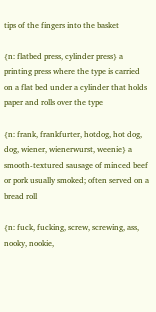tips of the fingers into the basket

{n: flatbed press, cylinder press} a printing press where the type is carried on a flat bed under a cylinder that holds paper and rolls over the type

{n: frank, frankfurter, hotdog, hot dog, dog, wiener, wienerwurst, weenie} a smooth-textured sausage of minced beef or pork usually smoked; often served on a bread roll

{n: fuck, fucking, screw, screwing, ass, nooky, nookie,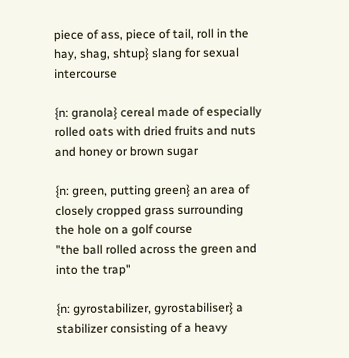piece of ass, piece of tail, roll in the hay, shag, shtup} slang for sexual intercourse

{n: granola} cereal made of especially rolled oats with dried fruits and nuts and honey or brown sugar

{n: green, putting green} an area of closely cropped grass surrounding the hole on a golf course
"the ball rolled across the green and into the trap"

{n: gyrostabilizer, gyrostabiliser} a stabilizer consisting of a heavy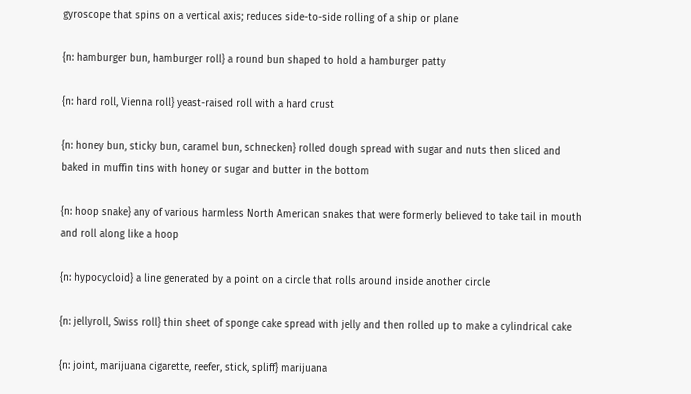gyroscope that spins on a vertical axis; reduces side-to-side rolling of a ship or plane

{n: hamburger bun, hamburger roll} a round bun shaped to hold a hamburger patty

{n: hard roll, Vienna roll} yeast-raised roll with a hard crust

{n: honey bun, sticky bun, caramel bun, schnecken} rolled dough spread with sugar and nuts then sliced and baked in muffin tins with honey or sugar and butter in the bottom

{n: hoop snake} any of various harmless North American snakes that were formerly believed to take tail in mouth and roll along like a hoop

{n: hypocycloid} a line generated by a point on a circle that rolls around inside another circle

{n: jellyroll, Swiss roll} thin sheet of sponge cake spread with jelly and then rolled up to make a cylindrical cake

{n: joint, marijuana cigarette, reefer, stick, spliff} marijuana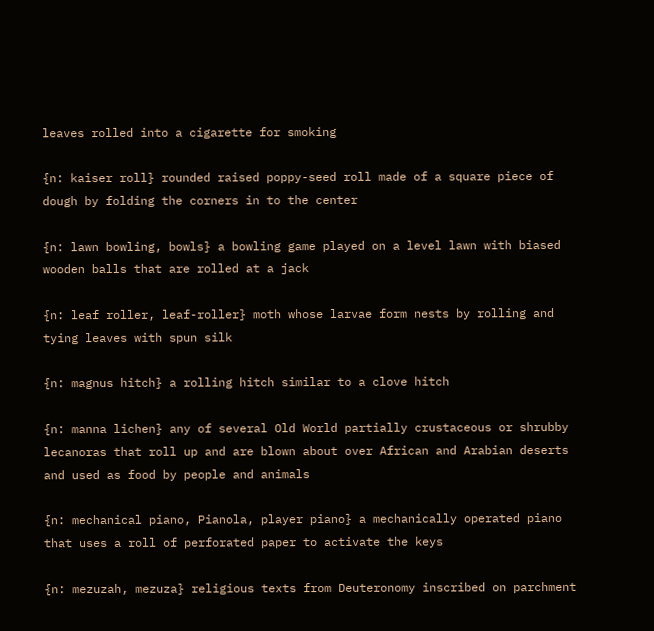leaves rolled into a cigarette for smoking

{n: kaiser roll} rounded raised poppy-seed roll made of a square piece of dough by folding the corners in to the center

{n: lawn bowling, bowls} a bowling game played on a level lawn with biased wooden balls that are rolled at a jack

{n: leaf roller, leaf-roller} moth whose larvae form nests by rolling and tying leaves with spun silk

{n: magnus hitch} a rolling hitch similar to a clove hitch

{n: manna lichen} any of several Old World partially crustaceous or shrubby lecanoras that roll up and are blown about over African and Arabian deserts and used as food by people and animals

{n: mechanical piano, Pianola, player piano} a mechanically operated piano that uses a roll of perforated paper to activate the keys

{n: mezuzah, mezuza} religious texts from Deuteronomy inscribed on parchment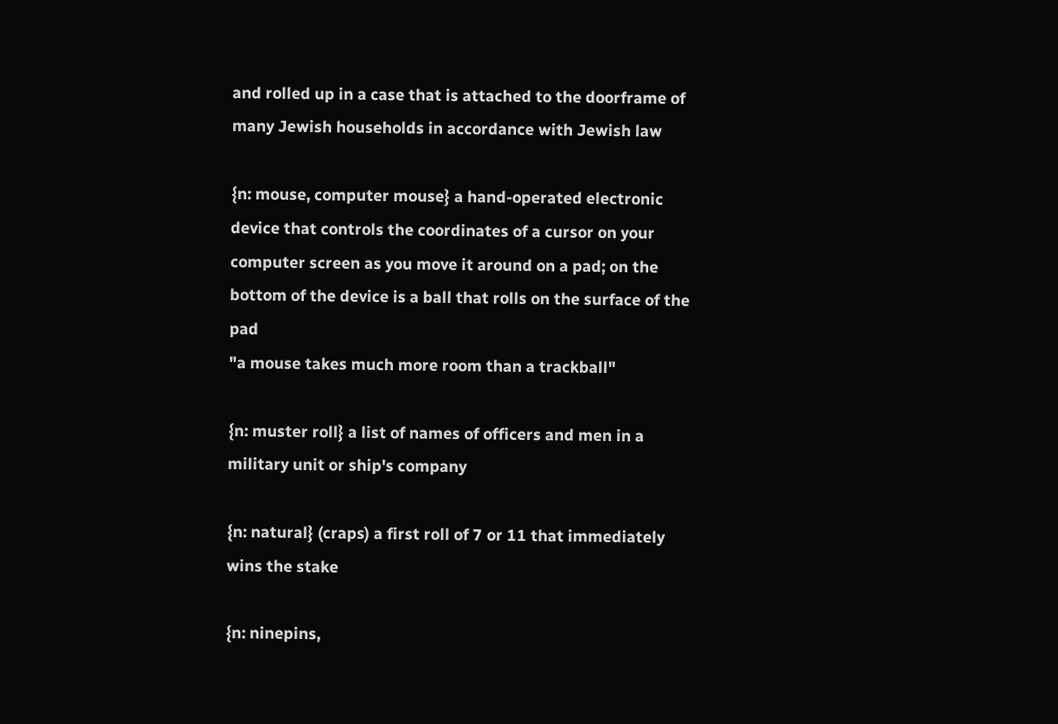and rolled up in a case that is attached to the doorframe of many Jewish households in accordance with Jewish law

{n: mouse, computer mouse} a hand-operated electronic device that controls the coordinates of a cursor on your computer screen as you move it around on a pad; on the bottom of the device is a ball that rolls on the surface of the pad
"a mouse takes much more room than a trackball"

{n: muster roll} a list of names of officers and men in a military unit or ship's company

{n: natural} (craps) a first roll of 7 or 11 that immediately wins the stake

{n: ninepins,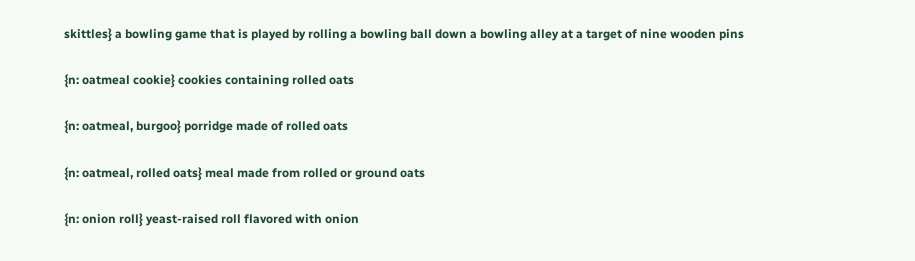skittles} a bowling game that is played by rolling a bowling ball down a bowling alley at a target of nine wooden pins

{n: oatmeal cookie} cookies containing rolled oats

{n: oatmeal, burgoo} porridge made of rolled oats

{n: oatmeal, rolled oats} meal made from rolled or ground oats

{n: onion roll} yeast-raised roll flavored with onion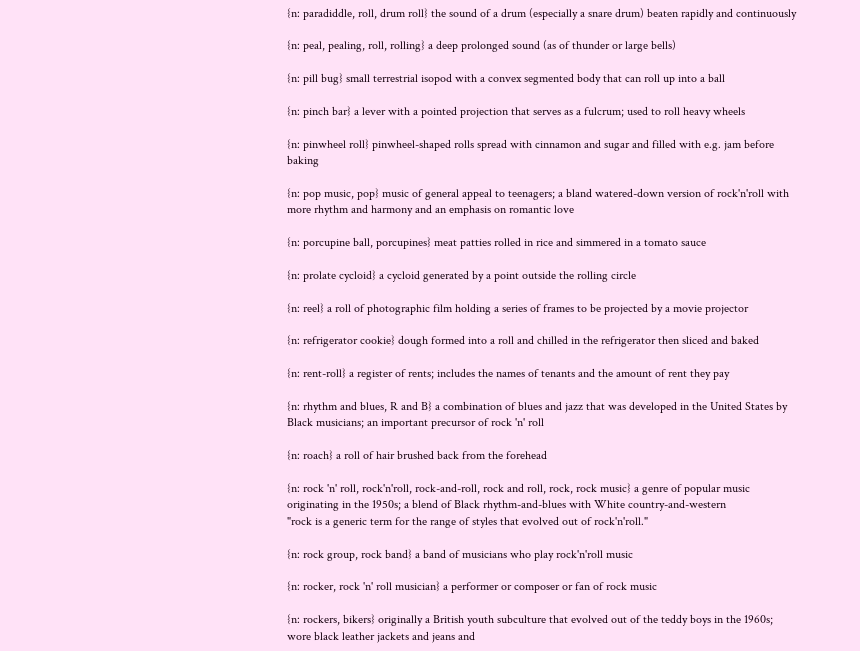{n: paradiddle, roll, drum roll} the sound of a drum (especially a snare drum) beaten rapidly and continuously

{n: peal, pealing, roll, rolling} a deep prolonged sound (as of thunder or large bells)

{n: pill bug} small terrestrial isopod with a convex segmented body that can roll up into a ball

{n: pinch bar} a lever with a pointed projection that serves as a fulcrum; used to roll heavy wheels

{n: pinwheel roll} pinwheel-shaped rolls spread with cinnamon and sugar and filled with e.g. jam before baking

{n: pop music, pop} music of general appeal to teenagers; a bland watered-down version of rock'n'roll with more rhythm and harmony and an emphasis on romantic love

{n: porcupine ball, porcupines} meat patties rolled in rice and simmered in a tomato sauce

{n: prolate cycloid} a cycloid generated by a point outside the rolling circle

{n: reel} a roll of photographic film holding a series of frames to be projected by a movie projector

{n: refrigerator cookie} dough formed into a roll and chilled in the refrigerator then sliced and baked

{n: rent-roll} a register of rents; includes the names of tenants and the amount of rent they pay

{n: rhythm and blues, R and B} a combination of blues and jazz that was developed in the United States by Black musicians; an important precursor of rock 'n' roll

{n: roach} a roll of hair brushed back from the forehead

{n: rock 'n' roll, rock'n'roll, rock-and-roll, rock and roll, rock, rock music} a genre of popular music originating in the 1950s; a blend of Black rhythm-and-blues with White country-and-western
"rock is a generic term for the range of styles that evolved out of rock'n'roll."

{n: rock group, rock band} a band of musicians who play rock'n'roll music

{n: rocker, rock 'n' roll musician} a performer or composer or fan of rock music

{n: rockers, bikers} originally a British youth subculture that evolved out of the teddy boys in the 1960s; wore black leather jackets and jeans and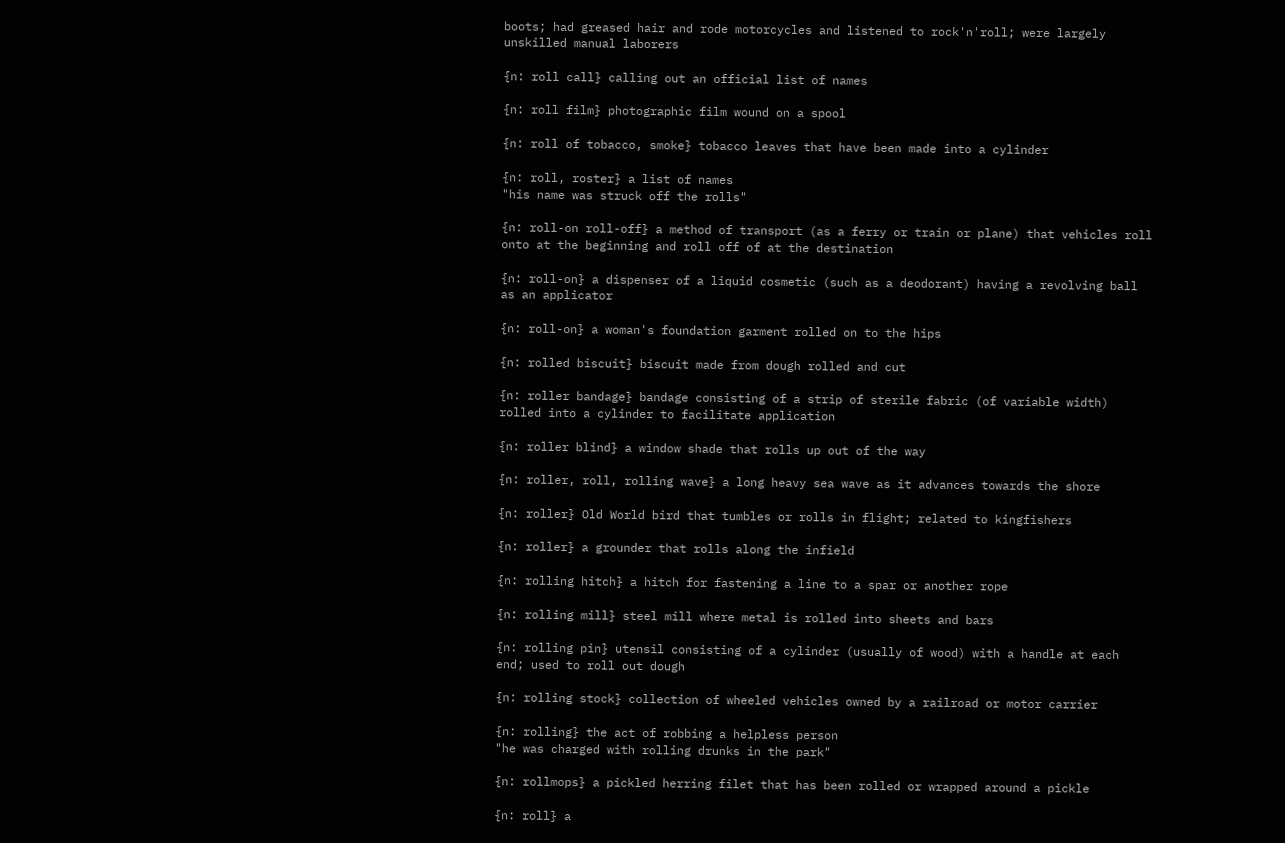boots; had greased hair and rode motorcycles and listened to rock'n'roll; were largely unskilled manual laborers

{n: roll call} calling out an official list of names

{n: roll film} photographic film wound on a spool

{n: roll of tobacco, smoke} tobacco leaves that have been made into a cylinder

{n: roll, roster} a list of names
"his name was struck off the rolls"

{n: roll-on roll-off} a method of transport (as a ferry or train or plane) that vehicles roll onto at the beginning and roll off of at the destination

{n: roll-on} a dispenser of a liquid cosmetic (such as a deodorant) having a revolving ball as an applicator

{n: roll-on} a woman's foundation garment rolled on to the hips

{n: rolled biscuit} biscuit made from dough rolled and cut

{n: roller bandage} bandage consisting of a strip of sterile fabric (of variable width) rolled into a cylinder to facilitate application

{n: roller blind} a window shade that rolls up out of the way

{n: roller, roll, rolling wave} a long heavy sea wave as it advances towards the shore

{n: roller} Old World bird that tumbles or rolls in flight; related to kingfishers

{n: roller} a grounder that rolls along the infield

{n: rolling hitch} a hitch for fastening a line to a spar or another rope

{n: rolling mill} steel mill where metal is rolled into sheets and bars

{n: rolling pin} utensil consisting of a cylinder (usually of wood) with a handle at each end; used to roll out dough

{n: rolling stock} collection of wheeled vehicles owned by a railroad or motor carrier

{n: rolling} the act of robbing a helpless person
"he was charged with rolling drunks in the park"

{n: rollmops} a pickled herring filet that has been rolled or wrapped around a pickle

{n: roll} a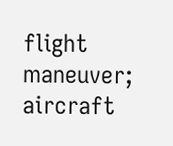flight maneuver; aircraft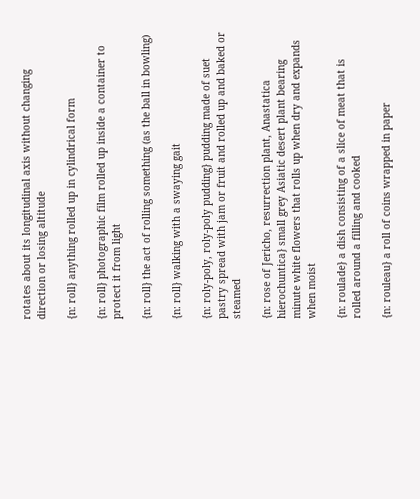rotates about its longitudinal axis without changing direction or losing altitude

{n: roll} anything rolled up in cylindrical form

{n: roll} photographic film rolled up inside a container to protect it from light

{n: roll} the act of rolling something (as the ball in bowling)

{n: roll} walking with a swaying gait

{n: roly-poly, roly-poly pudding} pudding made of suet pastry spread with jam or fruit and rolled up and baked or steamed

{n: rose of Jericho, resurrection plant, Anastatica hierochuntica} small grey Asiatic desert plant bearing minute white flowers that rolls up when dry and expands when moist

{n: roulade} a dish consisting of a slice of meat that is rolled around a filling and cooked

{n: rouleau} a roll of coins wrapped in paper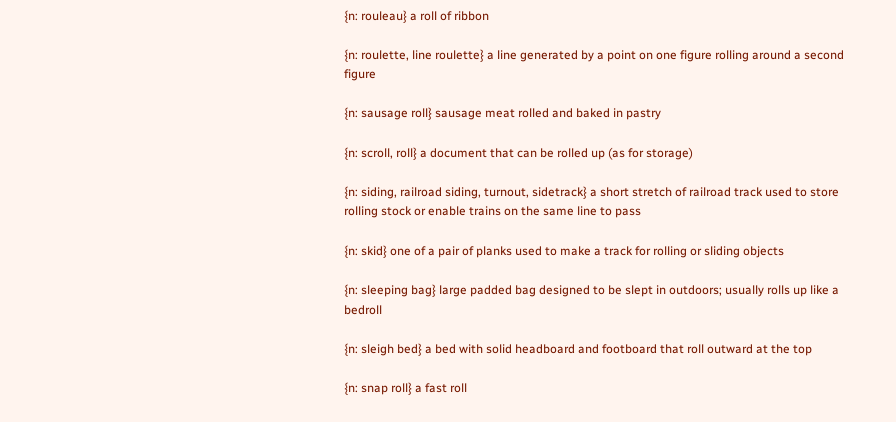{n: rouleau} a roll of ribbon

{n: roulette, line roulette} a line generated by a point on one figure rolling around a second figure

{n: sausage roll} sausage meat rolled and baked in pastry

{n: scroll, roll} a document that can be rolled up (as for storage)

{n: siding, railroad siding, turnout, sidetrack} a short stretch of railroad track used to store rolling stock or enable trains on the same line to pass

{n: skid} one of a pair of planks used to make a track for rolling or sliding objects

{n: sleeping bag} large padded bag designed to be slept in outdoors; usually rolls up like a bedroll

{n: sleigh bed} a bed with solid headboard and footboard that roll outward at the top

{n: snap roll} a fast roll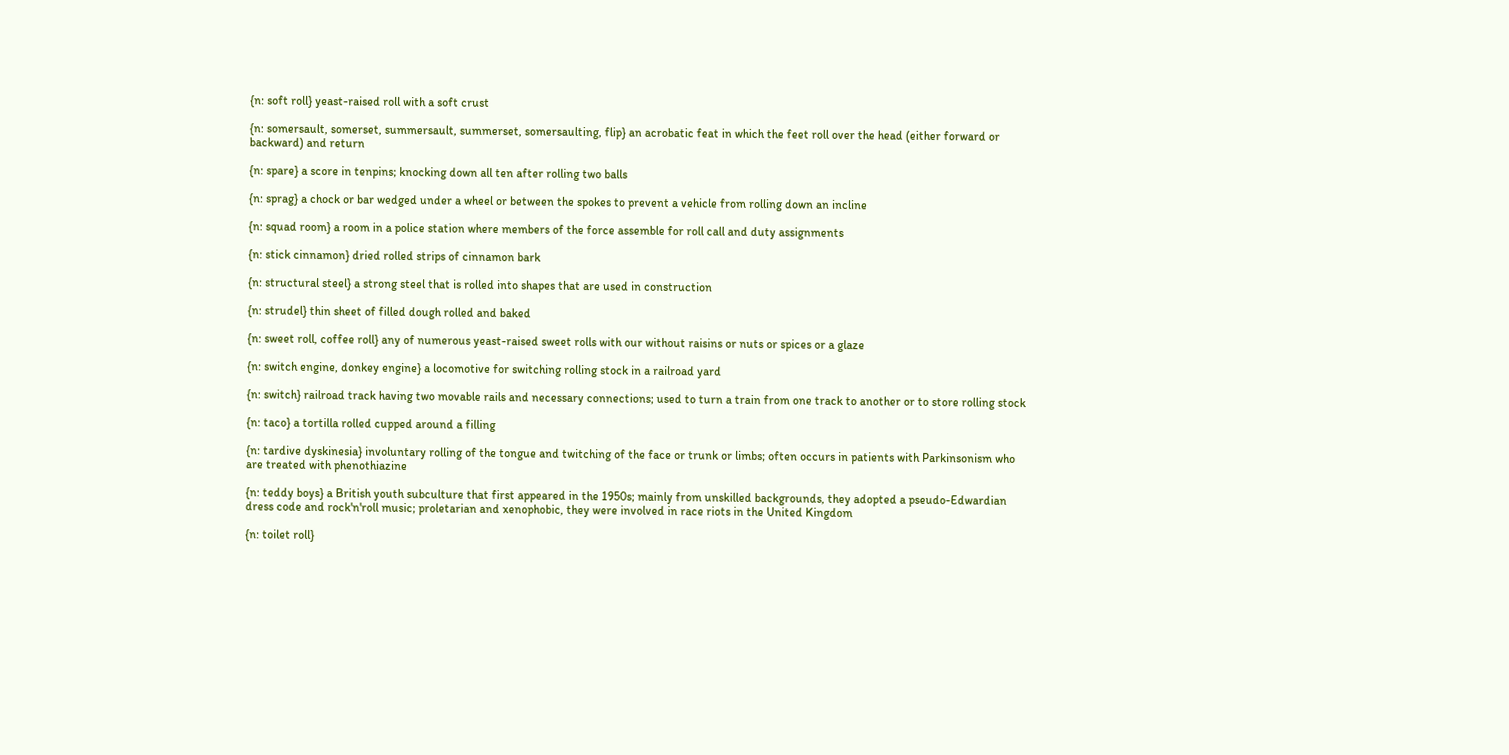{n: soft roll} yeast-raised roll with a soft crust

{n: somersault, somerset, summersault, summerset, somersaulting, flip} an acrobatic feat in which the feet roll over the head (either forward or backward) and return

{n: spare} a score in tenpins; knocking down all ten after rolling two balls

{n: sprag} a chock or bar wedged under a wheel or between the spokes to prevent a vehicle from rolling down an incline

{n: squad room} a room in a police station where members of the force assemble for roll call and duty assignments

{n: stick cinnamon} dried rolled strips of cinnamon bark

{n: structural steel} a strong steel that is rolled into shapes that are used in construction

{n: strudel} thin sheet of filled dough rolled and baked

{n: sweet roll, coffee roll} any of numerous yeast-raised sweet rolls with our without raisins or nuts or spices or a glaze

{n: switch engine, donkey engine} a locomotive for switching rolling stock in a railroad yard

{n: switch} railroad track having two movable rails and necessary connections; used to turn a train from one track to another or to store rolling stock

{n: taco} a tortilla rolled cupped around a filling

{n: tardive dyskinesia} involuntary rolling of the tongue and twitching of the face or trunk or limbs; often occurs in patients with Parkinsonism who are treated with phenothiazine

{n: teddy boys} a British youth subculture that first appeared in the 1950s; mainly from unskilled backgrounds, they adopted a pseudo-Edwardian dress code and rock'n'roll music; proletarian and xenophobic, they were involved in race riots in the United Kingdom

{n: toilet roll}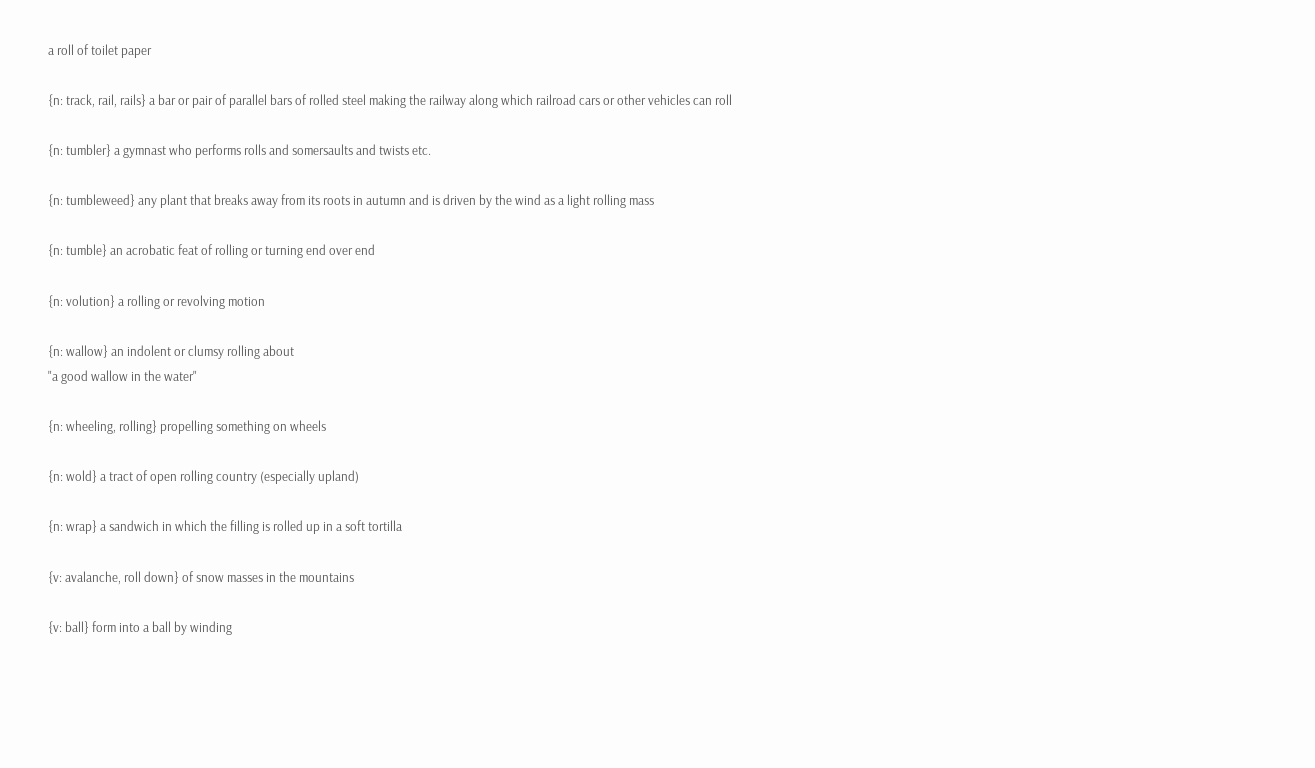a roll of toilet paper

{n: track, rail, rails} a bar or pair of parallel bars of rolled steel making the railway along which railroad cars or other vehicles can roll

{n: tumbler} a gymnast who performs rolls and somersaults and twists etc.

{n: tumbleweed} any plant that breaks away from its roots in autumn and is driven by the wind as a light rolling mass

{n: tumble} an acrobatic feat of rolling or turning end over end

{n: volution} a rolling or revolving motion

{n: wallow} an indolent or clumsy rolling about
"a good wallow in the water"

{n: wheeling, rolling} propelling something on wheels

{n: wold} a tract of open rolling country (especially upland)

{n: wrap} a sandwich in which the filling is rolled up in a soft tortilla

{v: avalanche, roll down} of snow masses in the mountains

{v: ball} form into a ball by winding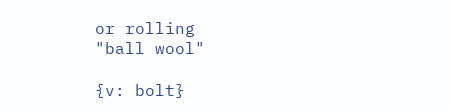or rolling
"ball wool"

{v: bolt}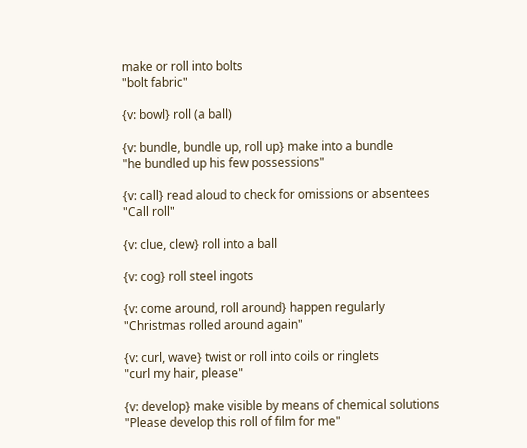make or roll into bolts
"bolt fabric"

{v: bowl} roll (a ball)

{v: bundle, bundle up, roll up} make into a bundle
"he bundled up his few possessions"

{v: call} read aloud to check for omissions or absentees
"Call roll"

{v: clue, clew} roll into a ball

{v: cog} roll steel ingots

{v: come around, roll around} happen regularly
"Christmas rolled around again"

{v: curl, wave} twist or roll into coils or ringlets
"curl my hair, please"

{v: develop} make visible by means of chemical solutions
"Please develop this roll of film for me"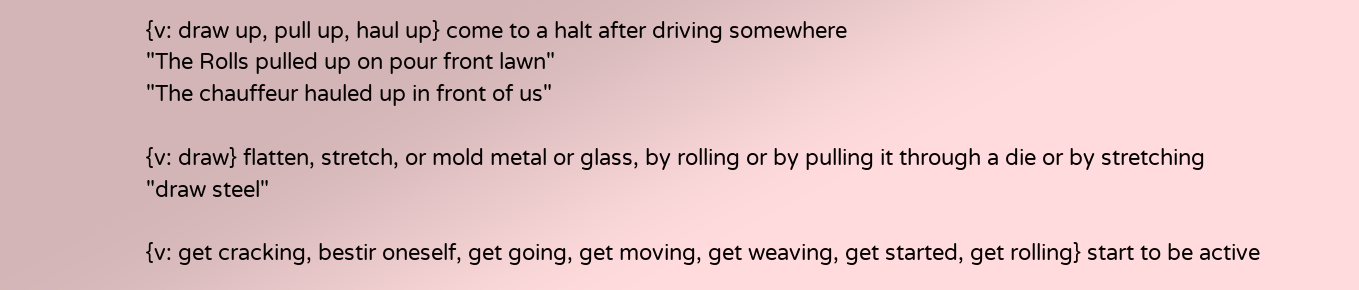{v: draw up, pull up, haul up} come to a halt after driving somewhere
"The Rolls pulled up on pour front lawn"
"The chauffeur hauled up in front of us"

{v: draw} flatten, stretch, or mold metal or glass, by rolling or by pulling it through a die or by stretching
"draw steel"

{v: get cracking, bestir oneself, get going, get moving, get weaving, get started, get rolling} start to be active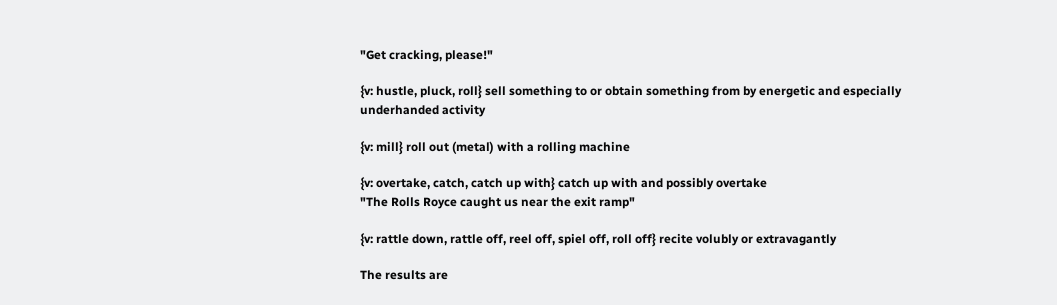"Get cracking, please!"

{v: hustle, pluck, roll} sell something to or obtain something from by energetic and especially underhanded activity

{v: mill} roll out (metal) with a rolling machine

{v: overtake, catch, catch up with} catch up with and possibly overtake
"The Rolls Royce caught us near the exit ramp"

{v: rattle down, rattle off, reel off, spiel off, roll off} recite volubly or extravagantly

The results are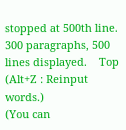stopped at 500th line.
300 paragraphs, 500 lines displayed.    Top
(Alt+Z : Reinput words.)
(You can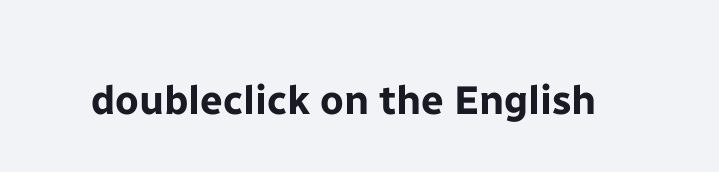doubleclick on the English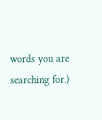words you are searching for.)